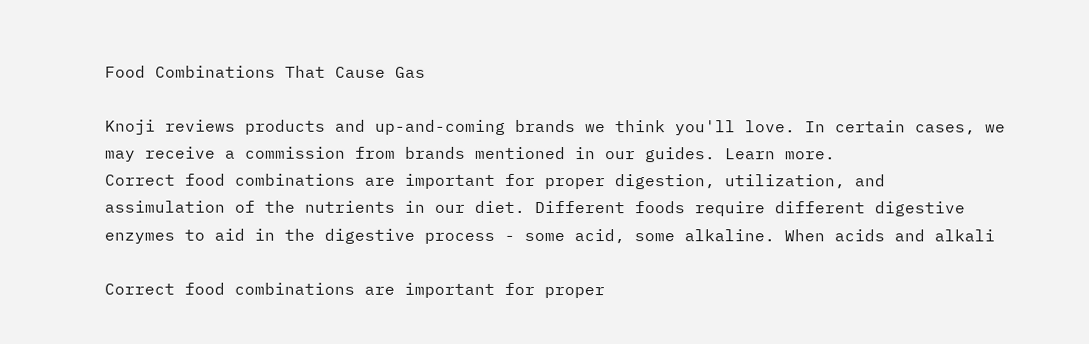Food Combinations That Cause Gas

Knoji reviews products and up-and-coming brands we think you'll love. In certain cases, we may receive a commission from brands mentioned in our guides. Learn more.
Correct food combinations are important for proper digestion, utilization, and assimulation of the nutrients in our diet. Different foods require different digestive enzymes to aid in the digestive process - some acid, some alkaline. When acids and alkali

Correct food combinations are important for proper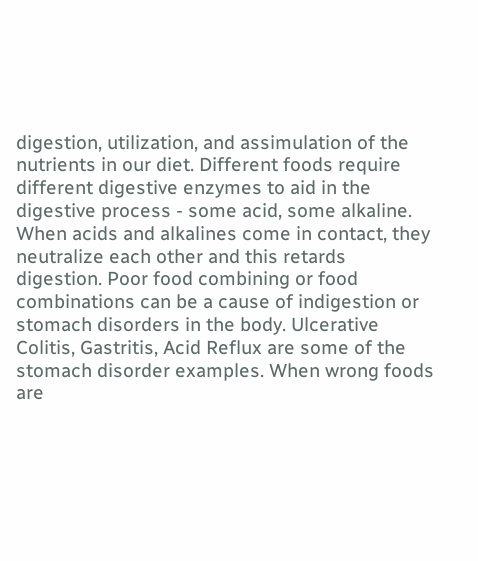digestion, utilization, and assimulation of the nutrients in our diet. Different foods require different digestive enzymes to aid in the digestive process - some acid, some alkaline. When acids and alkalines come in contact, they neutralize each other and this retards digestion. Poor food combining or food combinations can be a cause of indigestion or stomach disorders in the body. Ulcerative Colitis, Gastritis, Acid Reflux are some of the stomach disorder examples. When wrong foods are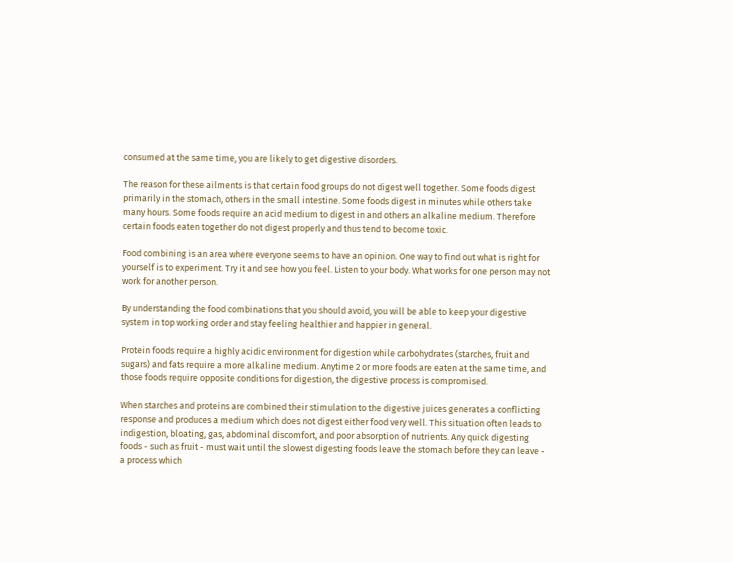consumed at the same time, you are likely to get digestive disorders.

The reason for these ailments is that certain food groups do not digest well together. Some foods digest primarily in the stomach, others in the small intestine. Some foods digest in minutes while others take many hours. Some foods require an acid medium to digest in and others an alkaline medium. Therefore certain foods eaten together do not digest properly and thus tend to become toxic.

Food combining is an area where everyone seems to have an opinion. One way to find out what is right for yourself is to experiment. Try it and see how you feel. Listen to your body. What works for one person may not work for another person.

By understanding the food combinations that you should avoid, you will be able to keep your digestive system in top working order and stay feeling healthier and happier in general.

Protein foods require a highly acidic environment for digestion while carbohydrates (starches, fruit and sugars) and fats require a more alkaline medium. Anytime 2 or more foods are eaten at the same time, and those foods require opposite conditions for digestion, the digestive process is compromised.

When starches and proteins are combined their stimulation to the digestive juices generates a conflicting response and produces a medium which does not digest either food very well. This situation often leads to indigestion, bloating, gas, abdominal discomfort, and poor absorption of nutrients. Any quick digesting foods - such as fruit - must wait until the slowest digesting foods leave the stomach before they can leave - a process which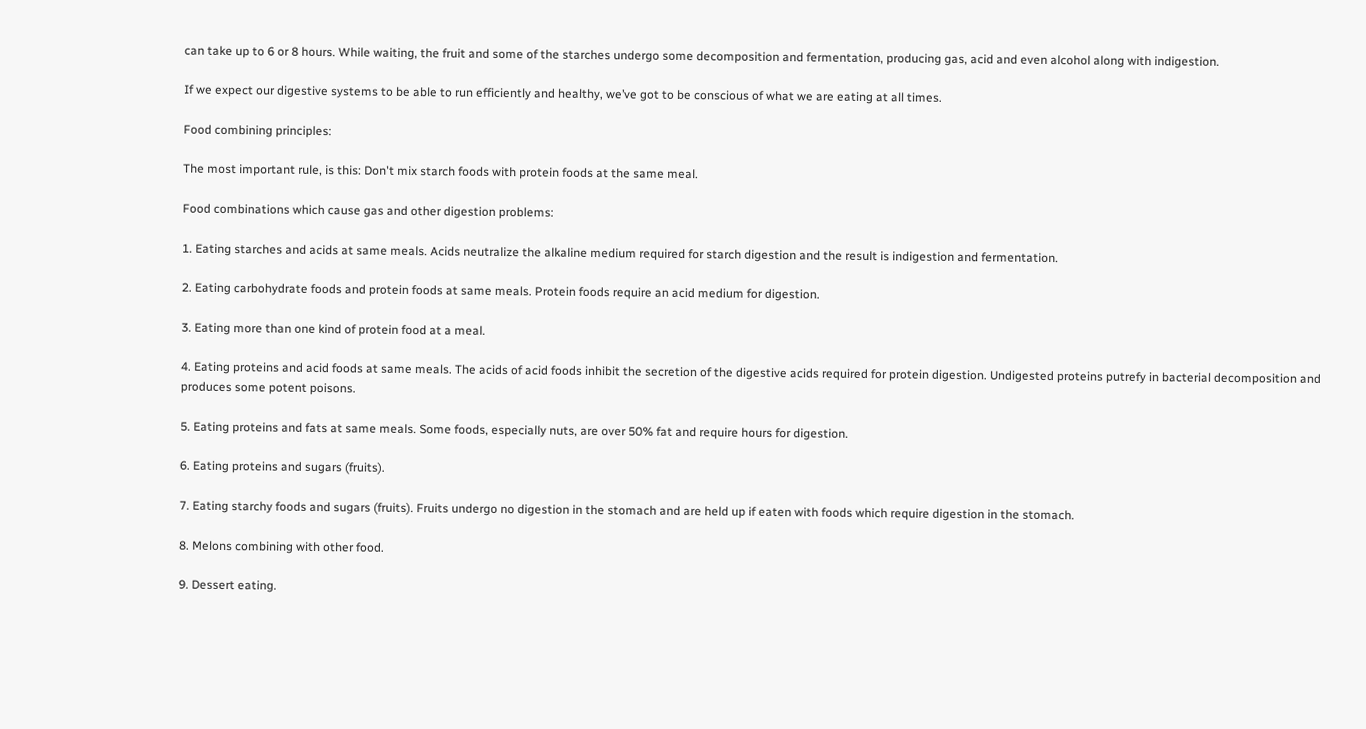can take up to 6 or 8 hours. While waiting, the fruit and some of the starches undergo some decomposition and fermentation, producing gas, acid and even alcohol along with indigestion.

If we expect our digestive systems to be able to run efficiently and healthy, we’ve got to be conscious of what we are eating at all times.

Food combining principles:

The most important rule, is this: Don't mix starch foods with protein foods at the same meal.

Food combinations which cause gas and other digestion problems:

1. Eating starches and acids at same meals. Acids neutralize the alkaline medium required for starch digestion and the result is indigestion and fermentation.

2. Eating carbohydrate foods and protein foods at same meals. Protein foods require an acid medium for digestion.

3. Eating more than one kind of protein food at a meal.

4. Eating proteins and acid foods at same meals. The acids of acid foods inhibit the secretion of the digestive acids required for protein digestion. Undigested proteins putrefy in bacterial decomposition and produces some potent poisons.

5. Eating proteins and fats at same meals. Some foods, especially nuts, are over 50% fat and require hours for digestion.

6. Eating proteins and sugars (fruits).

7. Eating starchy foods and sugars (fruits). Fruits undergo no digestion in the stomach and are held up if eaten with foods which require digestion in the stomach.

8. Melons combining with other food.

9. Dessert eating.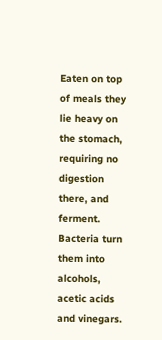Eaten on top of meals they lie heavy on the stomach, requiring no digestion there, and ferment. Bacteria turn them into alcohols, acetic acids and vinegars.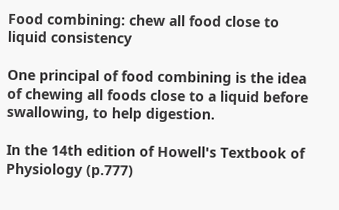Food combining: chew all food close to liquid consistency

One principal of food combining is the idea of chewing all foods close to a liquid before swallowing, to help digestion.

In the 14th edition of Howell's Textbook of Physiology (p.777)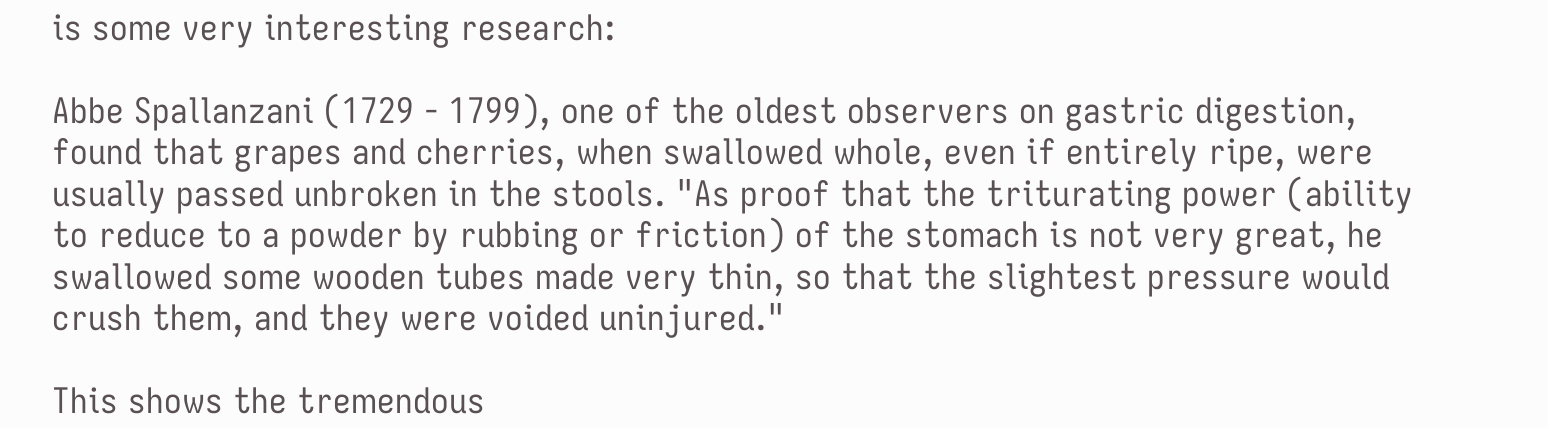is some very interesting research:

Abbe Spallanzani (1729 - 1799), one of the oldest observers on gastric digestion, found that grapes and cherries, when swallowed whole, even if entirely ripe, were usually passed unbroken in the stools. "As proof that the triturating power (ability to reduce to a powder by rubbing or friction) of the stomach is not very great, he swallowed some wooden tubes made very thin, so that the slightest pressure would crush them, and they were voided uninjured."

This shows the tremendous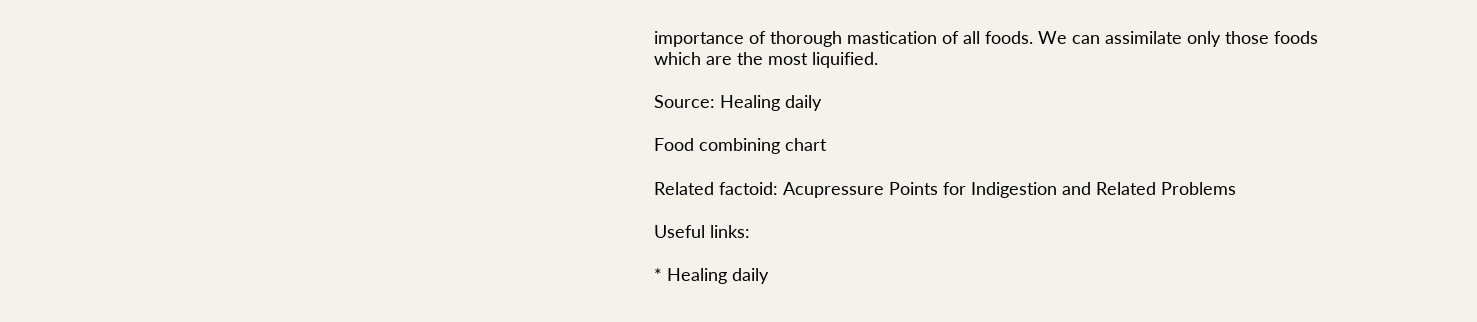importance of thorough mastication of all foods. We can assimilate only those foods which are the most liquified.

Source: Healing daily

Food combining chart

Related factoid: Acupressure Points for Indigestion and Related Problems

Useful links:

* Healing daily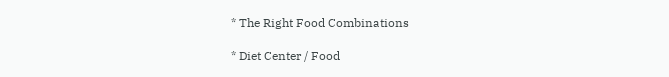* The Right Food Combinations

* Diet Center / Food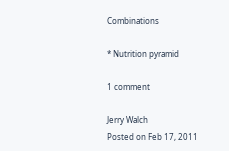Combinations

* Nutrition pyramid

1 comment

Jerry Walch
Posted on Feb 17, 2011